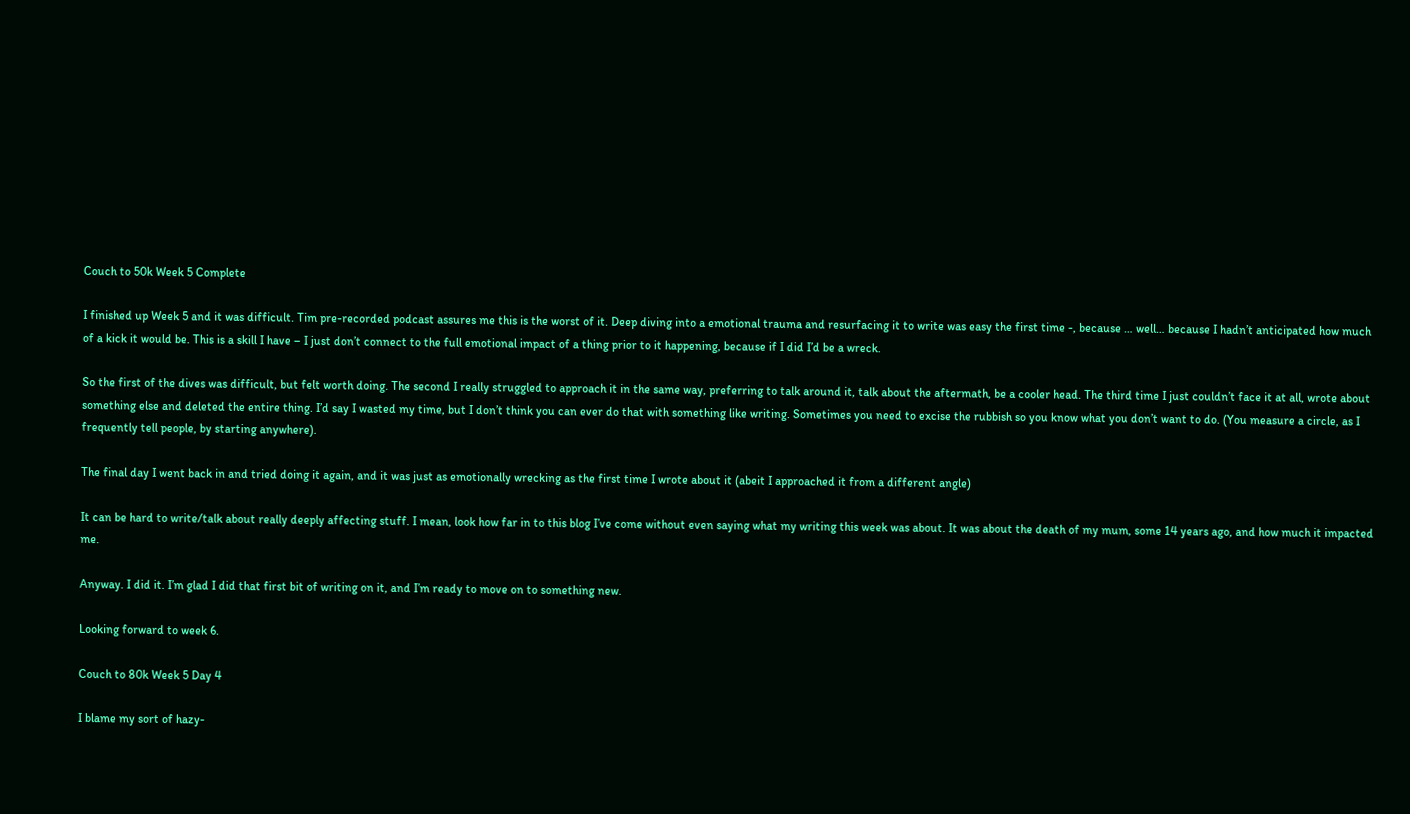Couch to 50k Week 5 Complete

I finished up Week 5 and it was difficult. Tim pre-recorded podcast assures me this is the worst of it. Deep diving into a emotional trauma and resurfacing it to write was easy the first time -, because … well… because I hadn’t anticipated how much of a kick it would be. This is a skill I have – I just don’t connect to the full emotional impact of a thing prior to it happening, because if I did I’d be a wreck.

So the first of the dives was difficult, but felt worth doing. The second I really struggled to approach it in the same way, preferring to talk around it, talk about the aftermath, be a cooler head. The third time I just couldn’t face it at all, wrote about something else and deleted the entire thing. I’d say I wasted my time, but I don’t think you can ever do that with something like writing. Sometimes you need to excise the rubbish so you know what you don’t want to do. (You measure a circle, as I frequently tell people, by starting anywhere).

The final day I went back in and tried doing it again, and it was just as emotionally wrecking as the first time I wrote about it (abeit I approached it from a different angle)

It can be hard to write/talk about really deeply affecting stuff. I mean, look how far in to this blog I’ve come without even saying what my writing this week was about. It was about the death of my mum, some 14 years ago, and how much it impacted me.

Anyway. I did it. I’m glad I did that first bit of writing on it, and I’m ready to move on to something new.

Looking forward to week 6.

Couch to 80k Week 5 Day 4

I blame my sort of hazy-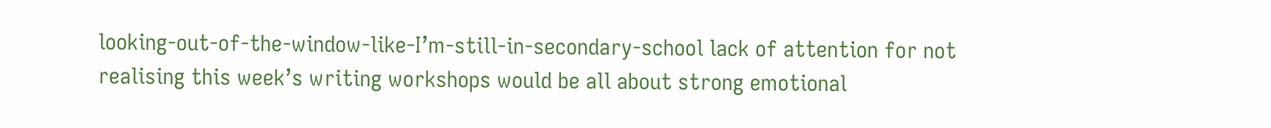looking-out-of-the-window-like-I’m-still-in-secondary-school lack of attention for not realising this week’s writing workshops would be all about strong emotional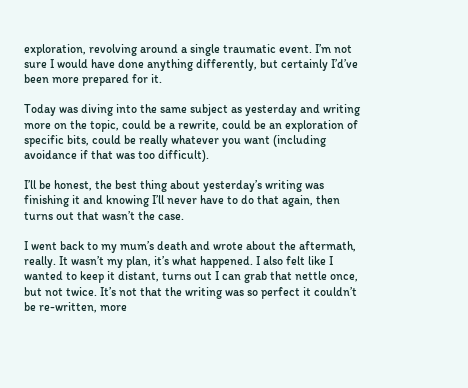exploration, revolving around a single traumatic event. I’m not sure I would have done anything differently, but certainly I’d’ve been more prepared for it.

Today was diving into the same subject as yesterday and writing more on the topic, could be a rewrite, could be an exploration of specific bits, could be really whatever you want (including avoidance if that was too difficult).

I’ll be honest, the best thing about yesterday’s writing was finishing it and knowing I’ll never have to do that again, then turns out that wasn’t the case.

I went back to my mum’s death and wrote about the aftermath, really. It wasn’t my plan, it’s what happened. I also felt like I wanted to keep it distant, turns out I can grab that nettle once, but not twice. It’s not that the writing was so perfect it couldn’t be re-written, more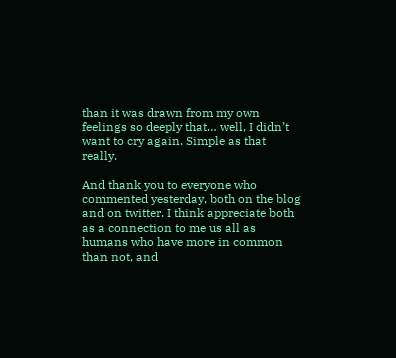than it was drawn from my own feelings so deeply that… well, I didn’t want to cry again. Simple as that really.

And thank you to everyone who commented yesterday, both on the blog and on twitter. I think appreciate both as a connection to me us all as humans who have more in common than not, and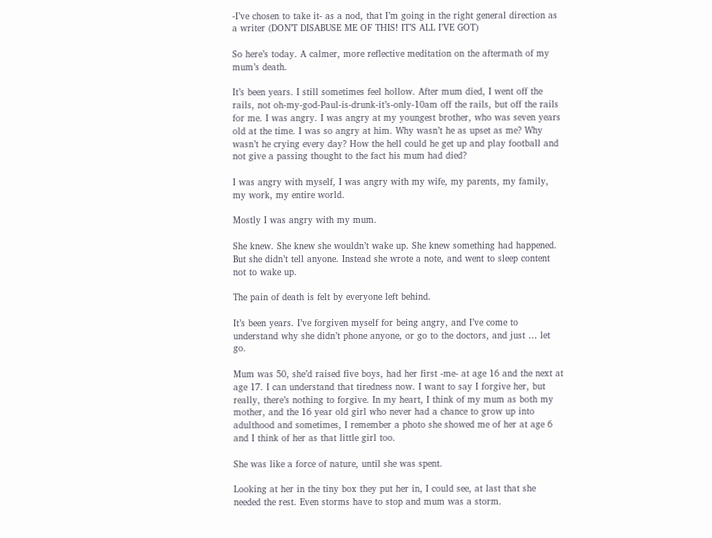-I’ve chosen to take it- as a nod, that I’m going in the right general direction as a writer (DON’T DISABUSE ME OF THIS! IT’S ALL I’VE GOT)

So here’s today. A calmer, more reflective meditation on the aftermath of my mum’s death.

It’s been years. I still sometimes feel hollow. After mum died, I went off the rails, not oh-my-god-Paul-is-drunk-it’s-only-10am off the rails, but off the rails for me. I was angry. I was angry at my youngest brother, who was seven years old at the time. I was so angry at him. Why wasn’t he as upset as me? Why wasn’t he crying every day? How the hell could he get up and play football and not give a passing thought to the fact his mum had died?

I was angry with myself, I was angry with my wife, my parents, my family, my work, my entire world.

Mostly I was angry with my mum.

She knew. She knew she wouldn’t wake up. She knew something had happened. But she didn’t tell anyone. Instead she wrote a note, and went to sleep content not to wake up.

The pain of death is felt by everyone left behind.

It’s been years. I’ve forgiven myself for being angry, and I’ve come to understand why she didn’t phone anyone, or go to the doctors, and just … let go.

Mum was 50, she’d raised five boys, had her first -me- at age 16 and the next at age 17. I can understand that tiredness now. I want to say I forgive her, but really, there’s nothing to forgive. In my heart, I think of my mum as both my mother, and the 16 year old girl who never had a chance to grow up into adulthood and sometimes, I remember a photo she showed me of her at age 6 and I think of her as that little girl too.

She was like a force of nature, until she was spent.

Looking at her in the tiny box they put her in, I could see, at last that she needed the rest. Even storms have to stop and mum was a storm.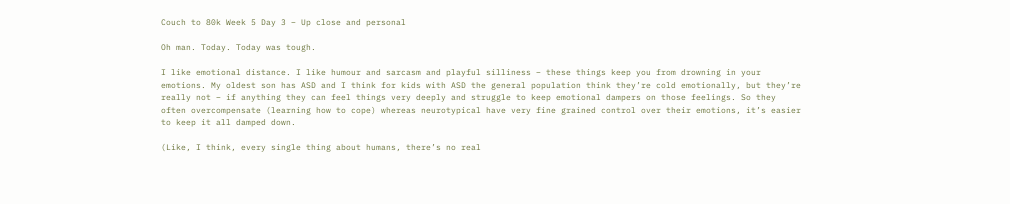Couch to 80k Week 5 Day 3 – Up close and personal

Oh man. Today. Today was tough.

I like emotional distance. I like humour and sarcasm and playful silliness – these things keep you from drowning in your emotions. My oldest son has ASD and I think for kids with ASD the general population think they’re cold emotionally, but they’re really not – if anything they can feel things very deeply and struggle to keep emotional dampers on those feelings. So they often overcompensate (learning how to cope) whereas neurotypical have very fine grained control over their emotions, it’s easier to keep it all damped down.

(Like, I think, every single thing about humans, there’s no real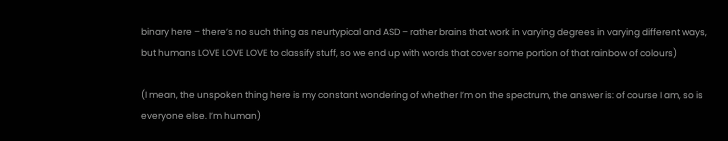binary here – there’s no such thing as neurtypical and ASD – rather brains that work in varying degrees in varying different ways, but humans LOVE LOVE LOVE to classify stuff, so we end up with words that cover some portion of that rainbow of colours)

(I mean, the unspoken thing here is my constant wondering of whether I’m on the spectrum, the answer is: of course I am, so is everyone else. I’m human)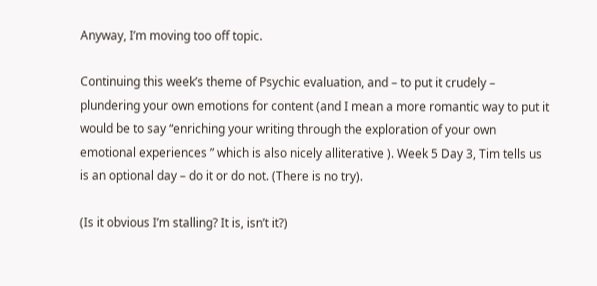Anyway, I’m moving too off topic.

Continuing this week’s theme of Psychic evaluation, and – to put it crudely – plundering your own emotions for content (and I mean a more romantic way to put it would be to say “enriching your writing through the exploration of your own emotional experiences ” which is also nicely alliterative ). Week 5 Day 3, Tim tells us is an optional day – do it or do not. (There is no try).

(Is it obvious I’m stalling? It is, isn’t it?)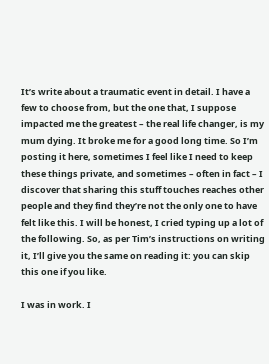It’s write about a traumatic event in detail. I have a few to choose from, but the one that, I suppose impacted me the greatest – the real life changer, is my mum dying. It broke me for a good long time. So I’m posting it here, sometimes I feel like I need to keep these things private, and sometimes – often in fact – I discover that sharing this stuff touches reaches other people and they find they’re not the only one to have felt like this. I will be honest, I cried typing up a lot of the following. So, as per Tim’s instructions on writing it, I’ll give you the same on reading it: you can skip this one if you like.

I was in work. I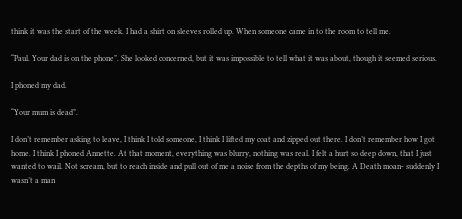think it was the start of the week. I had a shirt on sleeves rolled up. When someone came in to the room to tell me.

“Paul. Your dad is on the phone”. She looked concerned, but it was impossible to tell what it was about, though it seemed serious.

I phoned my dad.

“Your mum is dead”.

I don’t remember asking to leave, I think I told someone, I think I lifted my coat and zipped out there. I don’t remember how I got home. I think I phoned Annette. At that moment, everything was blurry, nothing was real. I felt a hurt so deep down, that I just wanted to wail. Not scream, but to reach inside and pull out of me a noise from the depths of my being. A Death moan- suddenly I wasn’t a man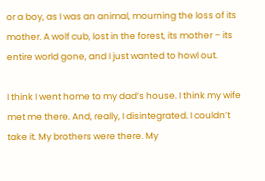or a boy, as I was an animal, mourning the loss of its mother. A wolf cub, lost in the forest, its mother – its entire world gone, and I just wanted to howl out.

I think I went home to my dad’s house. I think my wife met me there. And, really, I disintegrated. I couldn’t take it. My brothers were there. My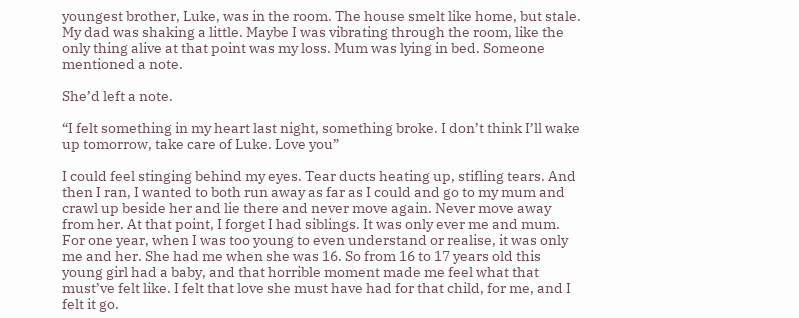youngest brother, Luke, was in the room. The house smelt like home, but stale. My dad was shaking a little. Maybe I was vibrating through the room, like the only thing alive at that point was my loss. Mum was lying in bed. Someone mentioned a note.

She’d left a note.

“I felt something in my heart last night, something broke. I don’t think I’ll wake up tomorrow, take care of Luke. Love you”

I could feel stinging behind my eyes. Tear ducts heating up, stifling tears. And then I ran, I wanted to both run away as far as I could and go to my mum and crawl up beside her and lie there and never move again. Never move away from her. At that point, I forget I had siblings. It was only ever me and mum. For one year, when I was too young to even understand or realise, it was only me and her. She had me when she was 16. So from 16 to 17 years old this young girl had a baby, and that horrible moment made me feel what that must’ve felt like. I felt that love she must have had for that child, for me, and I felt it go.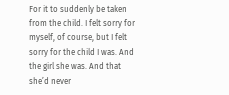For it to suddenly be taken from the child. I felt sorry for myself, of course, but I felt sorry for the child I was. And the girl she was. And that she’d never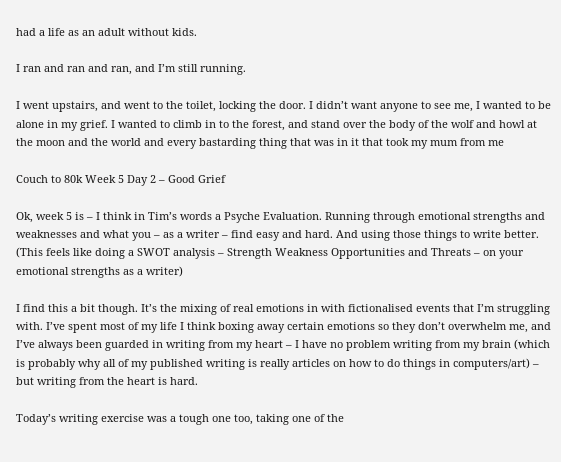had a life as an adult without kids.

I ran and ran and ran, and I’m still running.

I went upstairs, and went to the toilet, locking the door. I didn’t want anyone to see me, I wanted to be alone in my grief. I wanted to climb in to the forest, and stand over the body of the wolf and howl at the moon and the world and every bastarding thing that was in it that took my mum from me

Couch to 80k Week 5 Day 2 – Good Grief

Ok, week 5 is – I think in Tim’s words a Psyche Evaluation. Running through emotional strengths and weaknesses and what you – as a writer – find easy and hard. And using those things to write better. (This feels like doing a SWOT analysis – Strength Weakness Opportunities and Threats – on your emotional strengths as a writer)

I find this a bit though. It’s the mixing of real emotions in with fictionalised events that I’m struggling with. I’ve spent most of my life I think boxing away certain emotions so they don’t overwhelm me, and I’ve always been guarded in writing from my heart – I have no problem writing from my brain (which is probably why all of my published writing is really articles on how to do things in computers/art) – but writing from the heart is hard.

Today’s writing exercise was a tough one too, taking one of the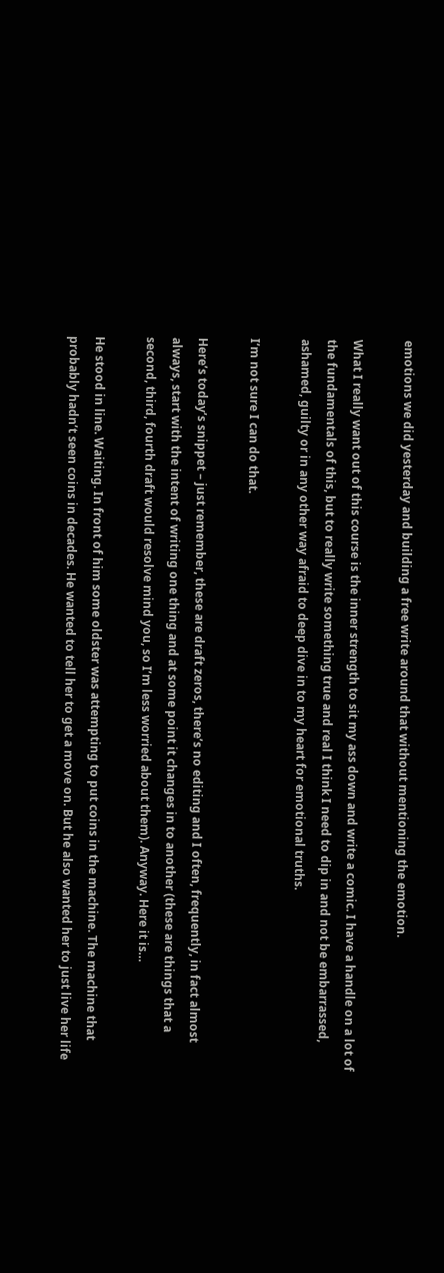emotions we did yesterday and building a free write around that without mentioning the emotion.

What I really want out of this course is the inner strength to sit my ass down and write a comic. I have a handle on a lot of the fundamentals of this, but to really write something true and real I think I need to dip in and not be embarrassed, ashamed, guilty or in any other way afraid to deep dive in to my heart for emotional truths.

I’m not sure I can do that.

Here’s today’s snippet – just remember, these are draft zeros, there’s no editing and I often, frequently, in fact almost always, start with the intent of writing one thing and at some point it changes in to another (these are things that a second, third, fourth draft would resolve mind you, so I’m less worried about them). Anyway. Here it is…

He stood in line. Waiting. In front of him some oldster was attempting to put coins in the machine. The machine that probably hadn’t seen coins in decades. He wanted to tell her to get a move on. But he also wanted her to just live her life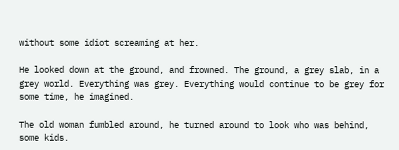without some idiot screaming at her.

He looked down at the ground, and frowned. The ground, a grey slab, in a grey world. Everything was grey. Everything would continue to be grey for some time, he imagined.

The old woman fumbled around, he turned around to look who was behind, some kids.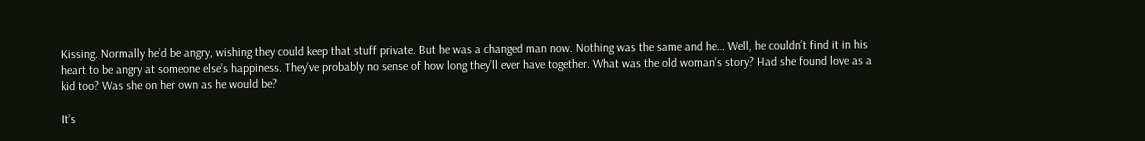Kissing. Normally he’d be angry, wishing they could keep that stuff private. But he was a changed man now. Nothing was the same and he… Well, he couldn’t find it in his heart to be angry at someone else’s happiness. They’ve probably no sense of how long they’ll ever have together. What was the old woman’s story? Had she found love as a kid too? Was she on her own as he would be?

It’s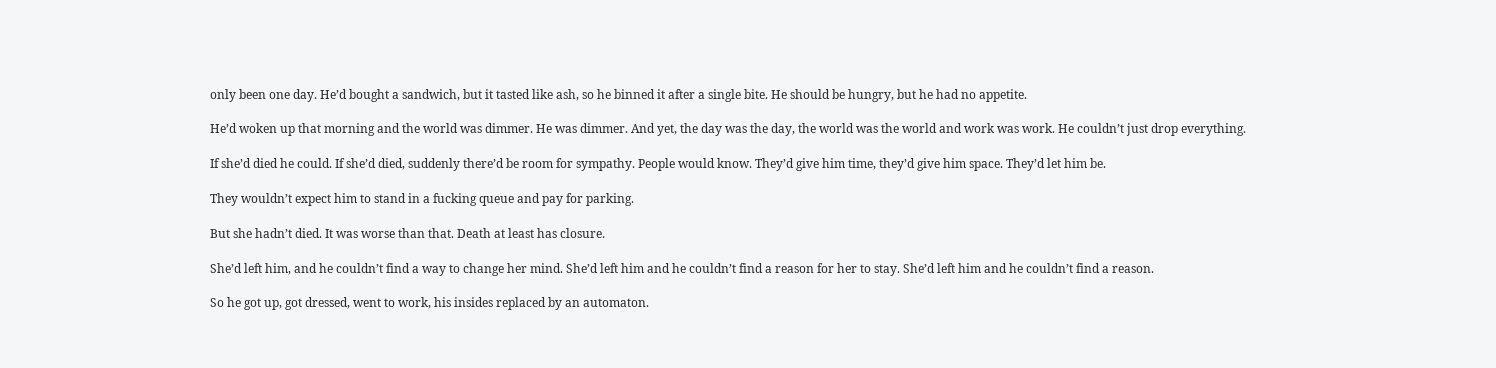only been one day. He’d bought a sandwich, but it tasted like ash, so he binned it after a single bite. He should be hungry, but he had no appetite.

He’d woken up that morning and the world was dimmer. He was dimmer. And yet, the day was the day, the world was the world and work was work. He couldn’t just drop everything.

If she’d died he could. If she’d died, suddenly there’d be room for sympathy. People would know. They’d give him time, they’d give him space. They’d let him be.

They wouldn’t expect him to stand in a fucking queue and pay for parking.

But she hadn’t died. It was worse than that. Death at least has closure.

She’d left him, and he couldn’t find a way to change her mind. She’d left him and he couldn’t find a reason for her to stay. She’d left him and he couldn’t find a reason.

So he got up, got dressed, went to work, his insides replaced by an automaton.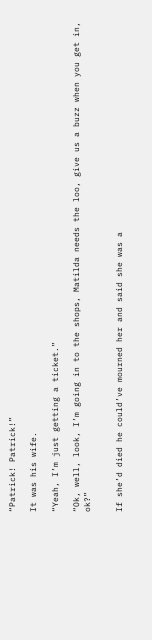“Patrick! Patrick!”

It was his wife.

“Yeah, I’m just getting a ticket.”

“Ok, well, look, I’m going in to the shops, Matilda needs the loo, give us a buzz when you get in, ok?”


If she’d died he could’ve mourned her and said she was a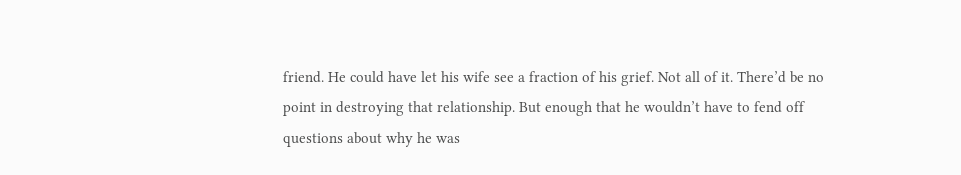friend. He could have let his wife see a fraction of his grief. Not all of it. There’d be no point in destroying that relationship. But enough that he wouldn’t have to fend off questions about why he was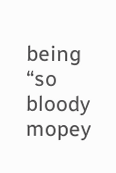being “so bloody mopey